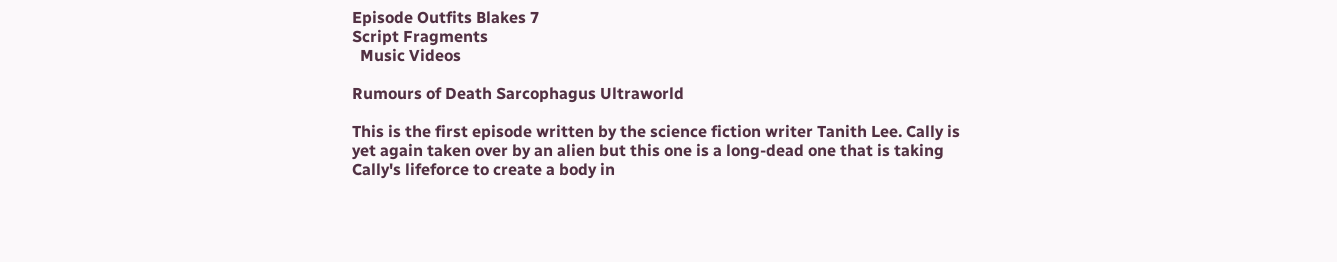Episode Outfits Blakes 7
Script Fragments
  Music Videos

Rumours of Death Sarcophagus Ultraworld

This is the first episode written by the science fiction writer Tanith Lee. Cally is yet again taken over by an alien but this one is a long-dead one that is taking Cally's lifeforce to create a body in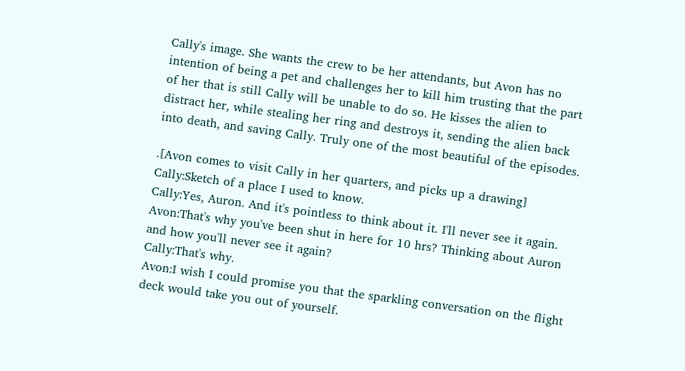Cally's image. She wants the crew to be her attendants, but Avon has no intention of being a pet and challenges her to kill him trusting that the part of her that is still Cally will be unable to do so. He kisses the alien to distract her, while stealing her ring and destroys it, sending the alien back into death, and saving Cally. Truly one of the most beautiful of the episodes.

.[Avon comes to visit Cally in her quarters, and picks up a drawing]
Cally:Sketch of a place I used to know.
Cally:Yes, Auron. And it's pointless to think about it. I'll never see it again.
Avon:That's why you've been shut in here for 10 hrs? Thinking about Auron and how you'll never see it again?
Cally:That's why.
Avon:I wish I could promise you that the sparkling conversation on the flight deck would take you out of yourself.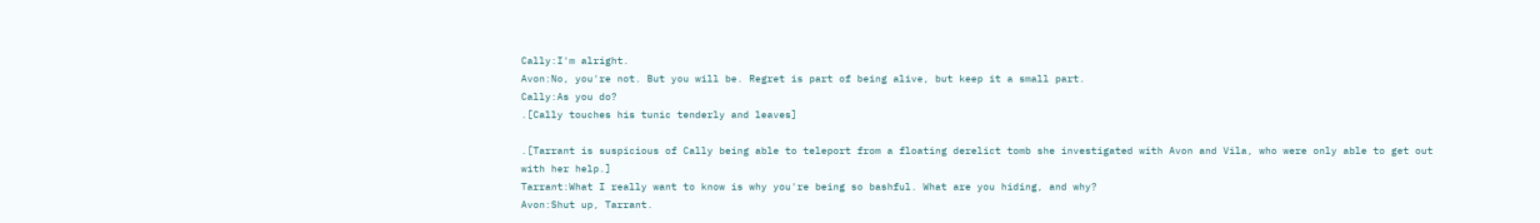Cally:I'm alright.
Avon:No, you're not. But you will be. Regret is part of being alive, but keep it a small part.
Cally:As you do?
.[Cally touches his tunic tenderly and leaves]

.[Tarrant is suspicious of Cally being able to teleport from a floating derelict tomb she investigated with Avon and Vila, who were only able to get out with her help.]
Tarrant:What I really want to know is why you're being so bashful. What are you hiding, and why?
Avon:Shut up, Tarrant.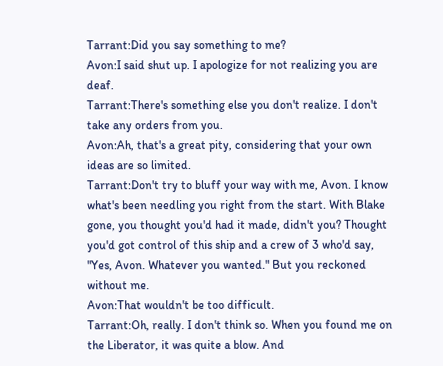Tarrant:Did you say something to me?
Avon:I said shut up. I apologize for not realizing you are deaf.
Tarrant:There's something else you don't realize. I don't take any orders from you.
Avon:Ah, that's a great pity, considering that your own ideas are so limited.
Tarrant:Don't try to bluff your way with me, Avon. I know what's been needling you right from the start. With Blake gone, you thought you'd had it made, didn't you? Thought you'd got control of this ship and a crew of 3 who'd say, "Yes, Avon. Whatever you wanted." But you reckoned without me.
Avon:That wouldn't be too difficult.
Tarrant:Oh, really. I don't think so. When you found me on the Liberator, it was quite a blow. And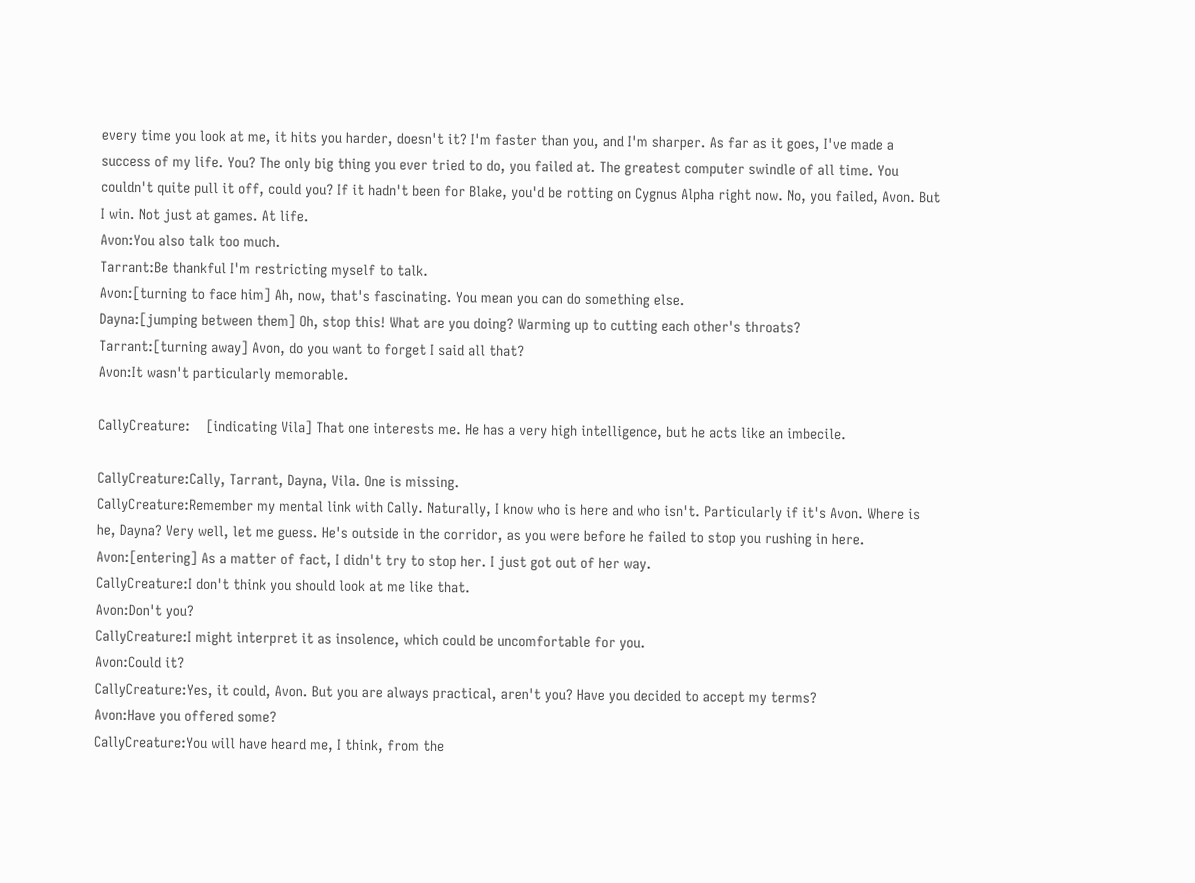every time you look at me, it hits you harder, doesn't it? I'm faster than you, and I'm sharper. As far as it goes, I've made a success of my life. You? The only big thing you ever tried to do, you failed at. The greatest computer swindle of all time. You couldn't quite pull it off, could you? If it hadn't been for Blake, you'd be rotting on Cygnus Alpha right now. No, you failed, Avon. But I win. Not just at games. At life.
Avon:You also talk too much.
Tarrant:Be thankful I'm restricting myself to talk.
Avon:[turning to face him] Ah, now, that's fascinating. You mean you can do something else.
Dayna:[jumping between them] Oh, stop this! What are you doing? Warming up to cutting each other's throats?
Tarrant:[turning away] Avon, do you want to forget I said all that?
Avon:It wasn't particularly memorable.

CallyCreature:    [indicating Vila] That one interests me. He has a very high intelligence, but he acts like an imbecile.

CallyCreature:Cally, Tarrant, Dayna, Vila. One is missing.
CallyCreature:Remember my mental link with Cally. Naturally, I know who is here and who isn't. Particularly if it's Avon. Where is he, Dayna? Very well, let me guess. He's outside in the corridor, as you were before he failed to stop you rushing in here.
Avon:[entering] As a matter of fact, I didn't try to stop her. I just got out of her way.
CallyCreature:I don't think you should look at me like that.
Avon:Don't you?
CallyCreature:I might interpret it as insolence, which could be uncomfortable for you.
Avon:Could it?
CallyCreature:Yes, it could, Avon. But you are always practical, aren't you? Have you decided to accept my terms?
Avon:Have you offered some?
CallyCreature:You will have heard me, I think, from the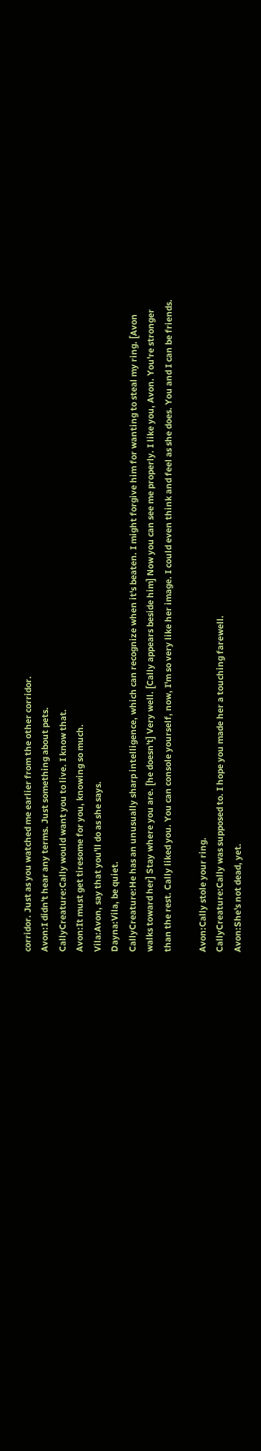corridor. Just as you watched me earlier from the other corridor.
Avon:I didn't hear any terms. Just something about pets.
CallyCreature:Cally would want you to live. I know that.
Avon:It must get tiresome for you, knowing so much.
Vila:Avon, say that you'll do as she says.
Dayna:Vila, be quiet.
CallyCreature:He has an unusually sharp intelligence, which can recognize when it's beaten. I might forgive him for wanting to steal my ring. [Avon walks toward her] Stay where you are. [he doesn't] Very well. [Cally appears beside him] Now you can see me properly. I like you, Avon. You're stronger than the rest. Cally liked you. You can console yourself, now, I'm so very like her image. I could even think and feel as she does. You and I can be friends.

Avon:Cally stole your ring.
CallyCreature:Cally was supposed to. I hope you made her a touching farewell.
Avon:She's not dead, yet.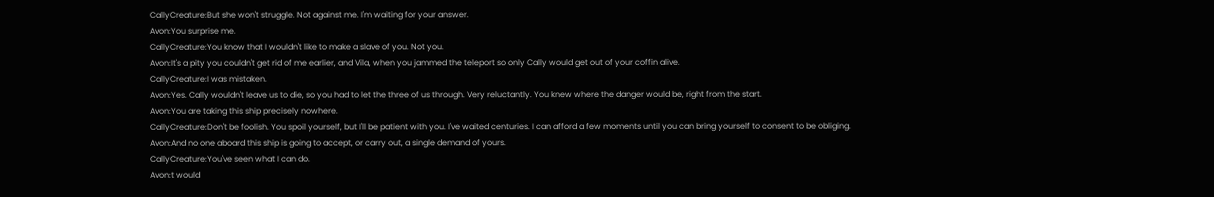CallyCreature:But she won't struggle. Not against me. I'm waiting for your answer.
Avon:You surprise me.
CallyCreature:You know that I wouldn't like to make a slave of you. Not you.
Avon:It's a pity you couldn't get rid of me earlier, and Vila, when you jammed the teleport so only Cally would get out of your coffin alive.
CallyCreature:I was mistaken.
Avon:Yes. Cally wouldn't leave us to die, so you had to let the three of us through. Very reluctantly. You knew where the danger would be, right from the start.
Avon:You are taking this ship precisely nowhere.
CallyCreature:Don't be foolish. You spoil yourself, but I'll be patient with you. I've waited centuries. I can afford a few moments until you can bring yourself to consent to be obliging.
Avon:And no one aboard this ship is going to accept, or carry out, a single demand of yours.
CallyCreature:You've seen what I can do.
Avon:t would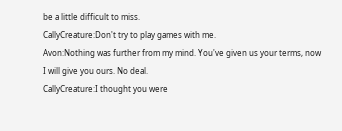be a little difficult to miss.
CallyCreature:Don't try to play games with me.
Avon:Nothing was further from my mind. You've given us your terms, now I will give you ours. No deal.
CallyCreature:I thought you were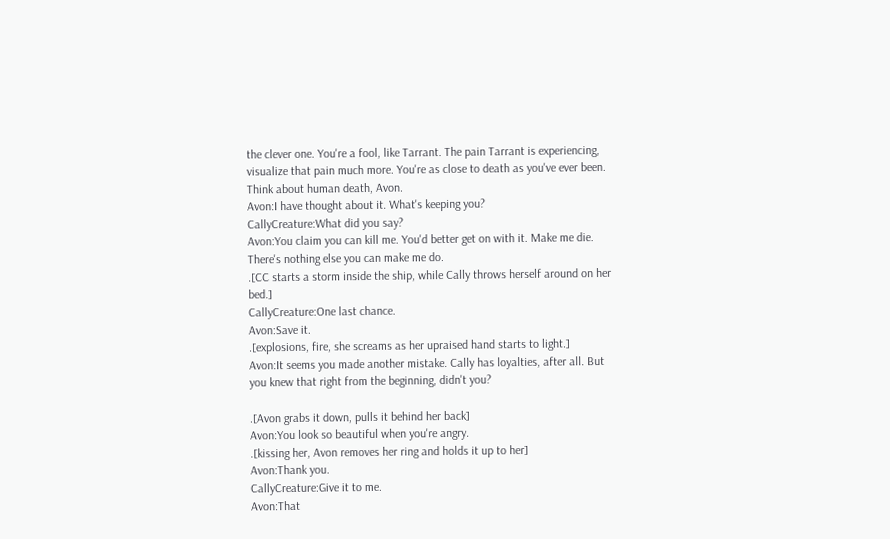the clever one. You're a fool, like Tarrant. The pain Tarrant is experiencing, visualize that pain much more. You're as close to death as you've ever been. Think about human death, Avon.
Avon:I have thought about it. What's keeping you?
CallyCreature:What did you say?
Avon:You claim you can kill me. You'd better get on with it. Make me die. There's nothing else you can make me do.
.[CC starts a storm inside the ship, while Cally throws herself around on her bed.]
CallyCreature:One last chance.
Avon:Save it.
.[explosions, fire, she screams as her upraised hand starts to light.]
Avon:It seems you made another mistake. Cally has loyalties, after all. But you knew that right from the beginning, didn't you?

.[Avon grabs it down, pulls it behind her back]
Avon:You look so beautiful when you're angry.
.[kissing her, Avon removes her ring and holds it up to her]
Avon:Thank you.
CallyCreature:Give it to me.
Avon:That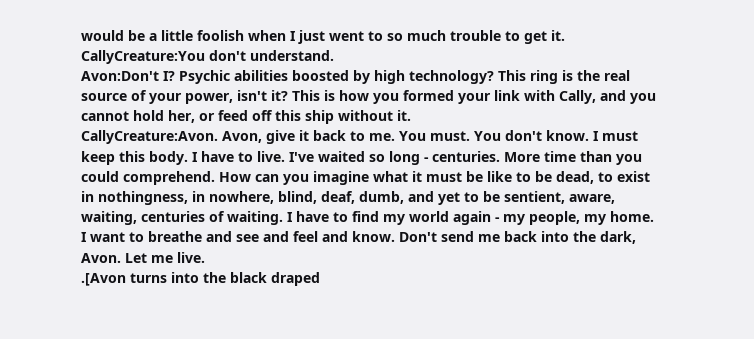would be a little foolish when I just went to so much trouble to get it.
CallyCreature:You don't understand.
Avon:Don't I? Psychic abilities boosted by high technology? This ring is the real source of your power, isn't it? This is how you formed your link with Cally, and you cannot hold her, or feed off this ship without it.
CallyCreature:Avon. Avon, give it back to me. You must. You don't know. I must keep this body. I have to live. I've waited so long - centuries. More time than you could comprehend. How can you imagine what it must be like to be dead, to exist in nothingness, in nowhere, blind, deaf, dumb, and yet to be sentient, aware, waiting, centuries of waiting. I have to find my world again - my people, my home. I want to breathe and see and feel and know. Don't send me back into the dark, Avon. Let me live.
.[Avon turns into the black draped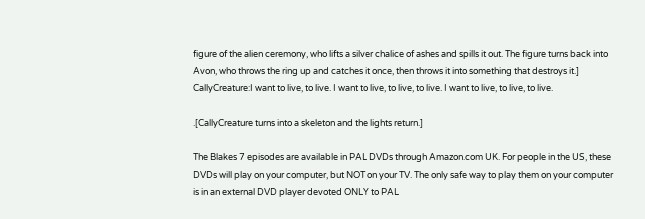figure of the alien ceremony, who lifts a silver chalice of ashes and spills it out. The figure turns back into Avon, who throws the ring up and catches it once, then throws it into something that destroys it.]
CallyCreature:I want to live, to live. I want to live, to live, to live. I want to live, to live, to live.

.[CallyCreature turns into a skeleton and the lights return.]

The Blakes 7 episodes are available in PAL DVDs through Amazon.com UK. For people in the US, these DVDs will play on your computer, but NOT on your TV. The only safe way to play them on your computer is in an external DVD player devoted ONLY to PAL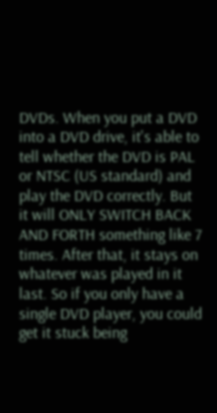DVDs. When you put a DVD into a DVD drive, it's able to tell whether the DVD is PAL or NTSC (US standard) and play the DVD correctly. But it will ONLY SWITCH BACK AND FORTH something like 7 times. After that, it stays on whatever was played in it last. So if you only have a single DVD player, you could get it stuck being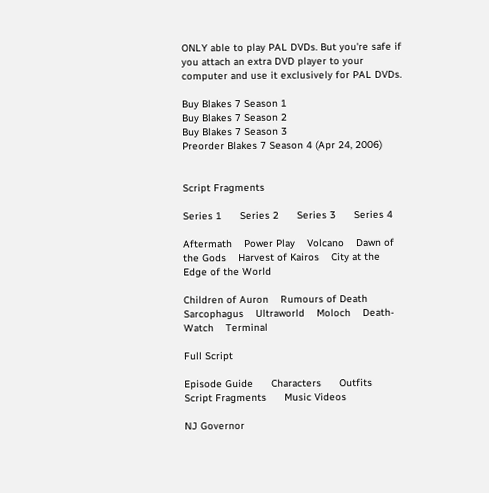ONLY able to play PAL DVDs. But you're safe if you attach an extra DVD player to your computer and use it exclusively for PAL DVDs.

Buy Blakes 7 Season 1
Buy Blakes 7 Season 2
Buy Blakes 7 Season 3
Preorder Blakes 7 Season 4 (Apr 24, 2006)


Script Fragments

Series 1      Series 2      Series 3      Series 4

Aftermath    Power Play    Volcano    Dawn of the Gods    Harvest of Kairos    City at the Edge of the World

Children of Auron    Rumours of Death    Sarcophagus    Ultraworld    Moloch    Death-Watch    Terminal

Full Script

Episode Guide      Characters      Outfits      Script Fragments      Music Videos

NJ Governor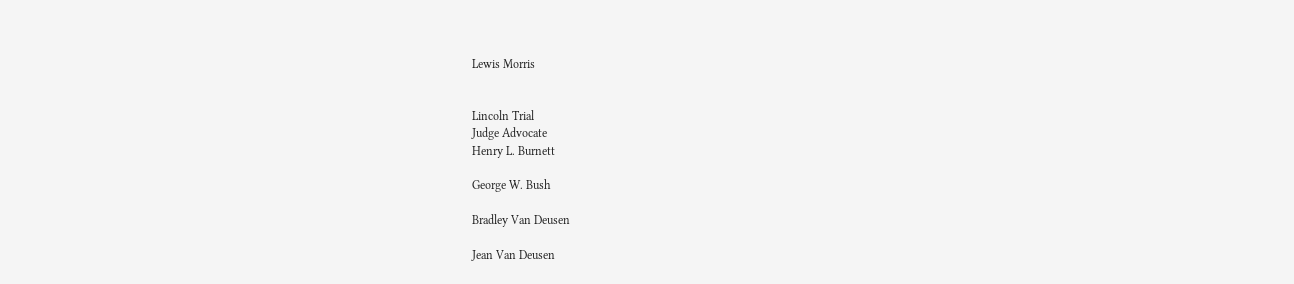Lewis Morris


Lincoln Trial
Judge Advocate
Henry L. Burnett

George W. Bush

Bradley Van Deusen

Jean Van Deusen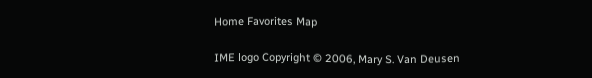Home Favorites Map

IME logo Copyright © 2006, Mary S. Van Deusen